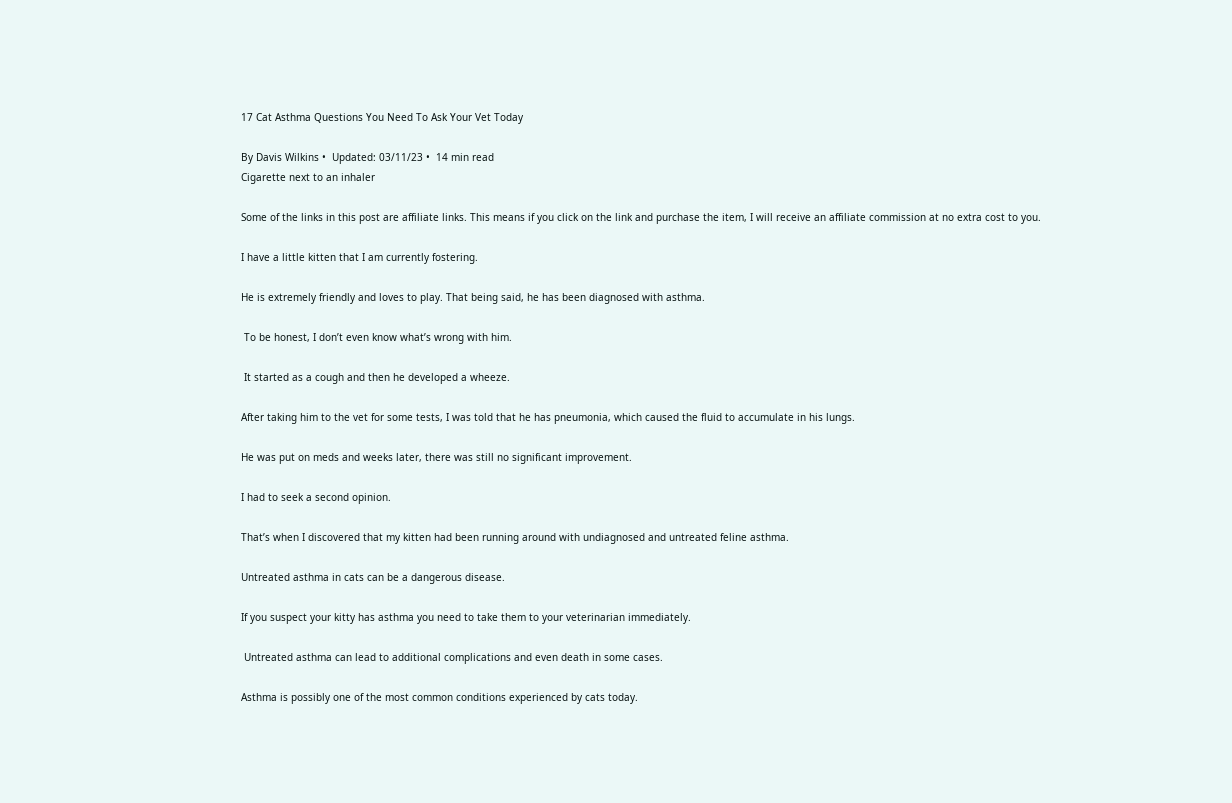17 Cat Asthma Questions You Need To Ask Your Vet Today

By Davis Wilkins •  Updated: 03/11/23 •  14 min read
Cigarette next to an inhaler

Some of the links in this post are affiliate links. This means if you click on the link and purchase the item, I will receive an affiliate commission at no extra cost to you.

I have a little kitten that I am currently fostering.

He is extremely friendly and loves to play. That being said, he has been diagnosed with asthma.

 To be honest, I don’t even know what’s wrong with him.

 It started as a cough and then he developed a wheeze.

After taking him to the vet for some tests, I was told that he has pneumonia, which caused the fluid to accumulate in his lungs.

He was put on meds and weeks later, there was still no significant improvement.

I had to seek a second opinion.

That’s when I discovered that my kitten had been running around with undiagnosed and untreated feline asthma.

Untreated asthma in cats can be a dangerous disease.

If you suspect your kitty has asthma you need to take them to your veterinarian immediately.

 Untreated asthma can lead to additional complications and even death in some cases.

Asthma is possibly one of the most common conditions experienced by cats today.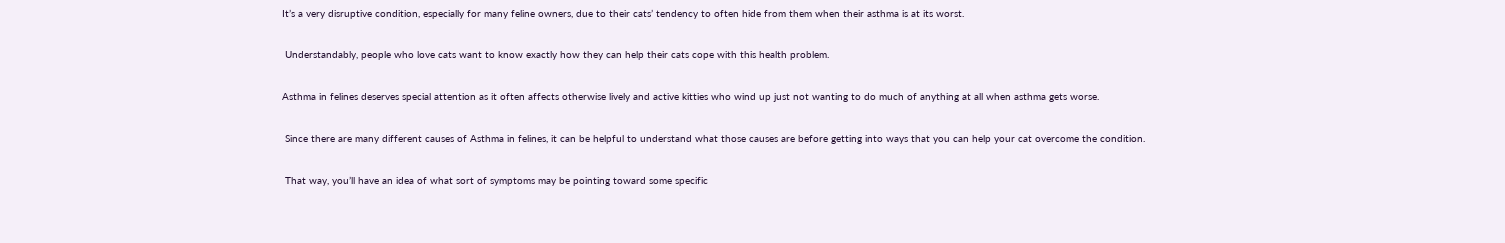It’s a very disruptive condition, especially for many feline owners, due to their cats’ tendency to often hide from them when their asthma is at its worst.

 Understandably, people who love cats want to know exactly how they can help their cats cope with this health problem.

Asthma in felines deserves special attention as it often affects otherwise lively and active kitties who wind up just not wanting to do much of anything at all when asthma gets worse.

 Since there are many different causes of Asthma in felines, it can be helpful to understand what those causes are before getting into ways that you can help your cat overcome the condition.

 That way, you’ll have an idea of what sort of symptoms may be pointing toward some specific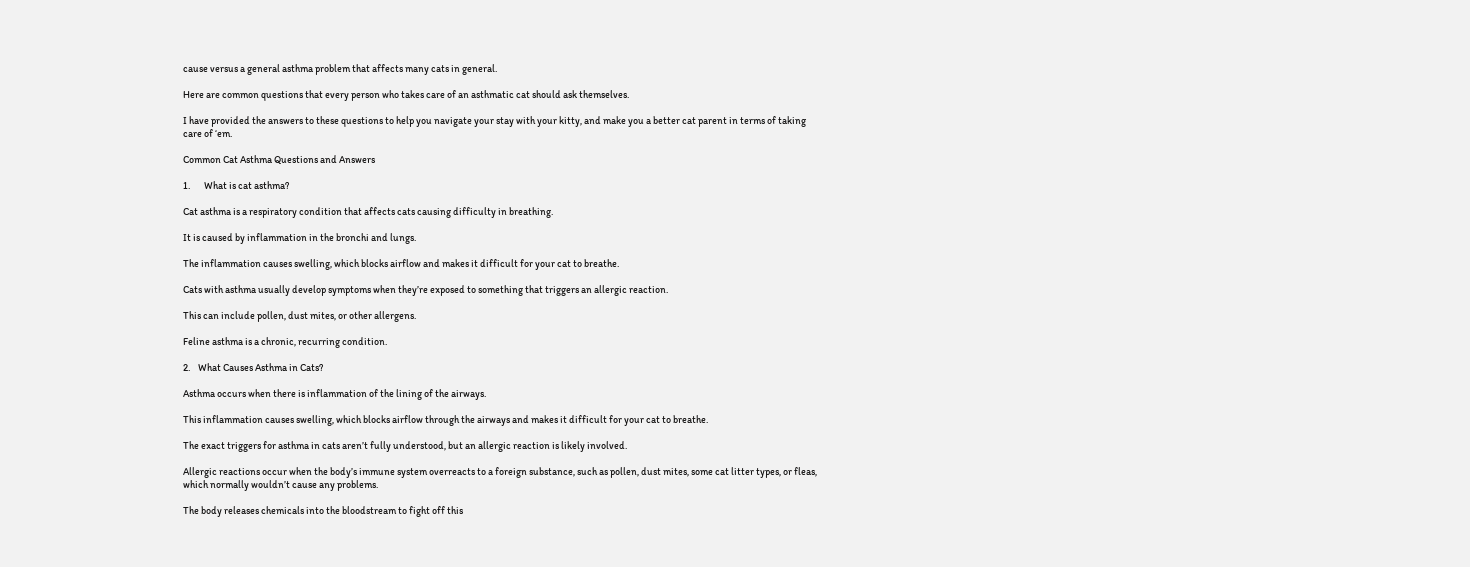cause versus a general asthma problem that affects many cats in general.

Here are common questions that every person who takes care of an asthmatic cat should ask themselves.

I have provided the answers to these questions to help you navigate your stay with your kitty, and make you a better cat parent in terms of taking care of ‘em.

Common Cat Asthma Questions and Answers

1.       What is cat asthma?

Cat asthma is a respiratory condition that affects cats causing difficulty in breathing.

It is caused by inflammation in the bronchi and lungs.

The inflammation causes swelling, which blocks airflow and makes it difficult for your cat to breathe.

Cats with asthma usually develop symptoms when they’re exposed to something that triggers an allergic reaction.

This can include pollen, dust mites, or other allergens.

Feline asthma is a chronic, recurring condition.

2.    What Causes Asthma in Cats?

Asthma occurs when there is inflammation of the lining of the airways.

This inflammation causes swelling, which blocks airflow through the airways and makes it difficult for your cat to breathe.

The exact triggers for asthma in cats aren’t fully understood, but an allergic reaction is likely involved.

Allergic reactions occur when the body’s immune system overreacts to a foreign substance, such as pollen, dust mites, some cat litter types, or fleas, which normally wouldn’t cause any problems.

The body releases chemicals into the bloodstream to fight off this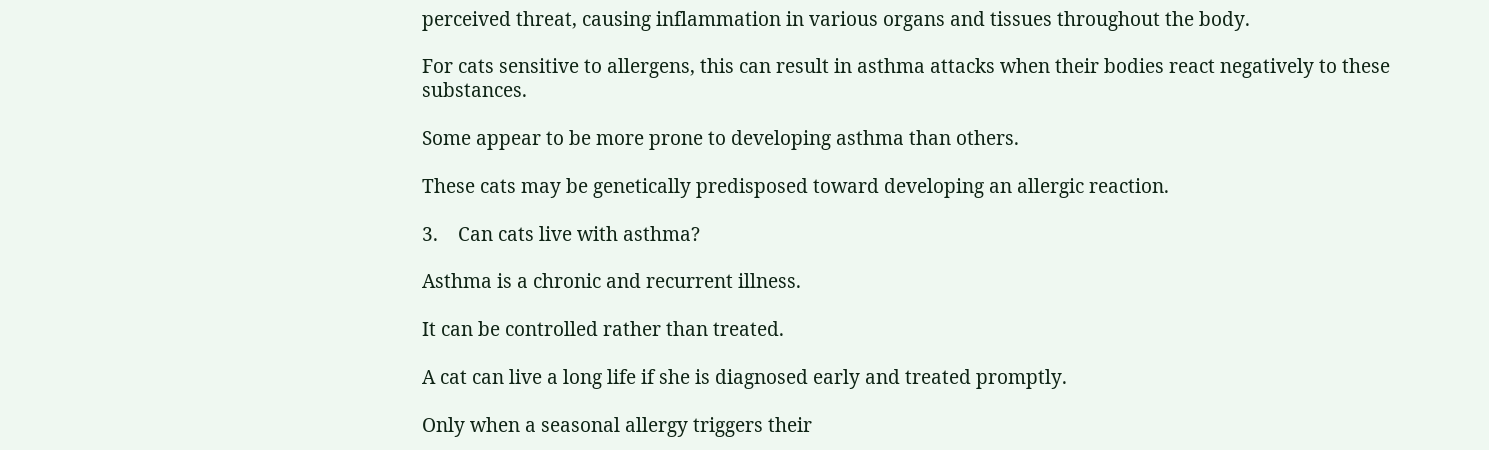perceived threat, causing inflammation in various organs and tissues throughout the body.

For cats sensitive to allergens, this can result in asthma attacks when their bodies react negatively to these substances.

Some appear to be more prone to developing asthma than others.

These cats may be genetically predisposed toward developing an allergic reaction.

3.    Can cats live with asthma?

Asthma is a chronic and recurrent illness.

It can be controlled rather than treated.

A cat can live a long life if she is diagnosed early and treated promptly.

Only when a seasonal allergy triggers their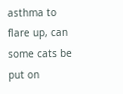asthma to flare up, can some cats be put on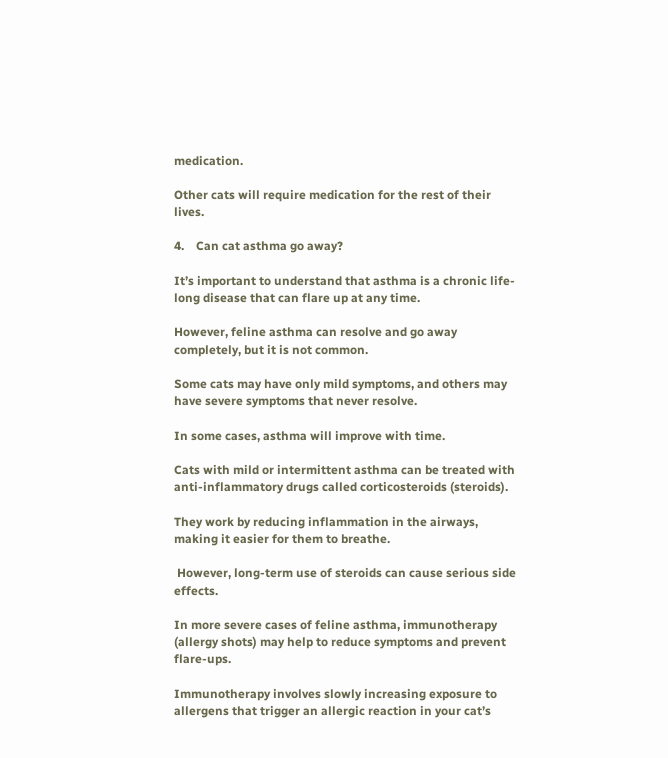medication.

Other cats will require medication for the rest of their lives.

4.    Can cat asthma go away?

It’s important to understand that asthma is a chronic life-long disease that can flare up at any time.

However, feline asthma can resolve and go away completely, but it is not common.

Some cats may have only mild symptoms, and others may have severe symptoms that never resolve.

In some cases, asthma will improve with time.

Cats with mild or intermittent asthma can be treated with anti-inflammatory drugs called corticosteroids (steroids).

They work by reducing inflammation in the airways, making it easier for them to breathe.

 However, long-term use of steroids can cause serious side effects.

In more severe cases of feline asthma, immunotherapy (allergy shots) may help to reduce symptoms and prevent flare-ups.

Immunotherapy involves slowly increasing exposure to allergens that trigger an allergic reaction in your cat’s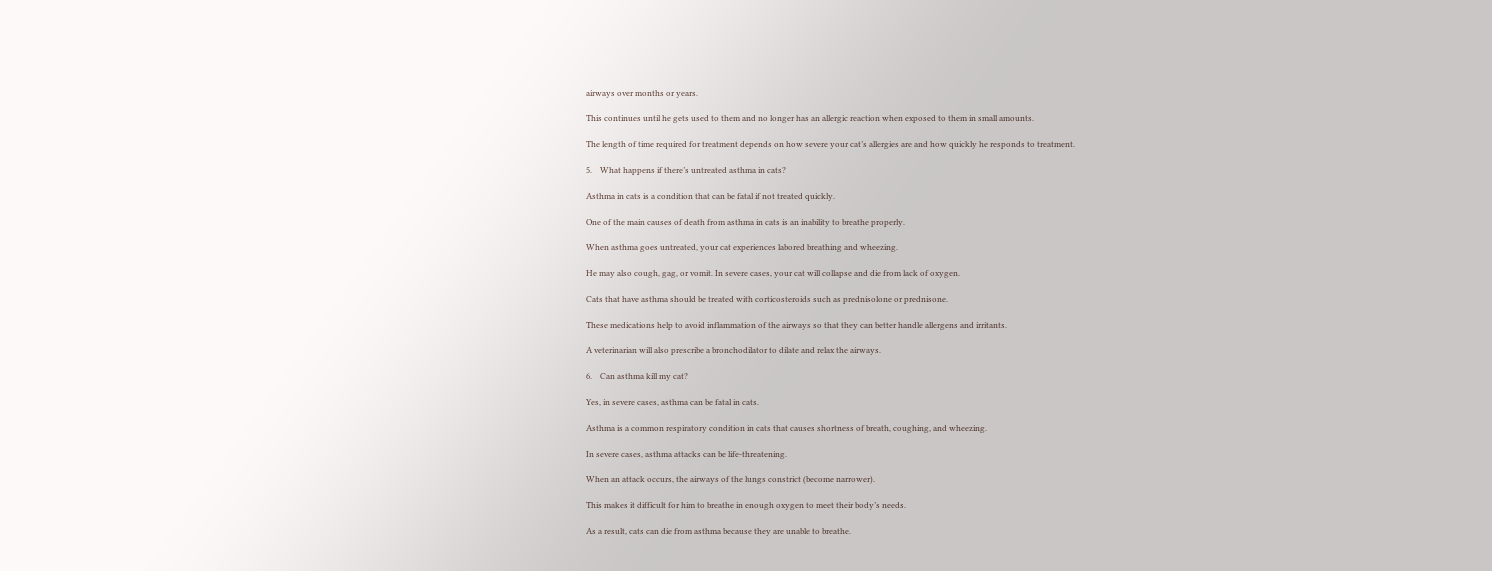airways over months or years.

This continues until he gets used to them and no longer has an allergic reaction when exposed to them in small amounts.

The length of time required for treatment depends on how severe your cat’s allergies are and how quickly he responds to treatment.

5.    What happens if there’s untreated asthma in cats?

Asthma in cats is a condition that can be fatal if not treated quickly.

One of the main causes of death from asthma in cats is an inability to breathe properly.

When asthma goes untreated, your cat experiences labored breathing and wheezing.

He may also cough, gag, or vomit. In severe cases, your cat will collapse and die from lack of oxygen.

Cats that have asthma should be treated with corticosteroids such as prednisolone or prednisone.

These medications help to avoid inflammation of the airways so that they can better handle allergens and irritants.

A veterinarian will also prescribe a bronchodilator to dilate and relax the airways.

6.    Can asthma kill my cat?

Yes, in severe cases, asthma can be fatal in cats.

Asthma is a common respiratory condition in cats that causes shortness of breath, coughing, and wheezing.

In severe cases, asthma attacks can be life-threatening.

When an attack occurs, the airways of the lungs constrict (become narrower).

This makes it difficult for him to breathe in enough oxygen to meet their body’s needs.

As a result, cats can die from asthma because they are unable to breathe.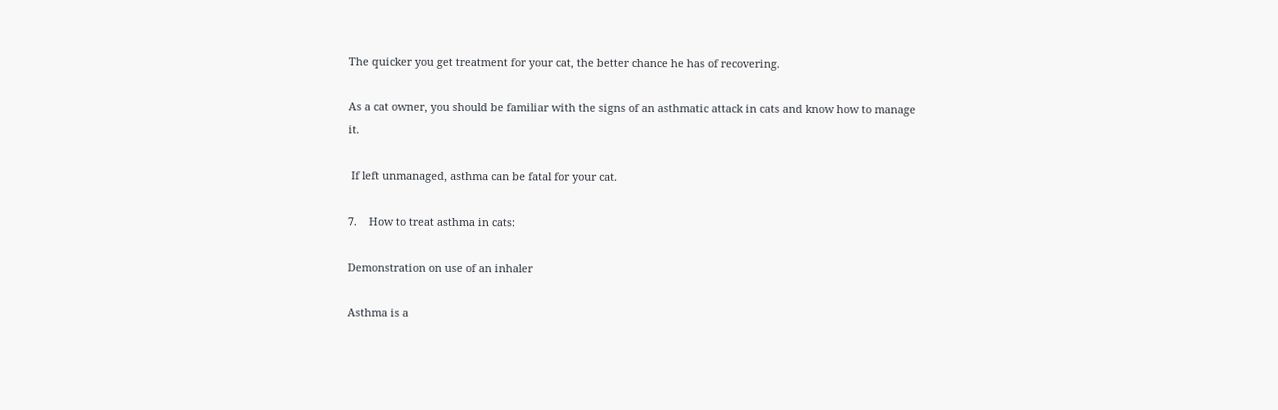The quicker you get treatment for your cat, the better chance he has of recovering.

As a cat owner, you should be familiar with the signs of an asthmatic attack in cats and know how to manage it.

 If left unmanaged, asthma can be fatal for your cat.

7.    How to treat asthma in cats:

Demonstration on use of an inhaler

Asthma is a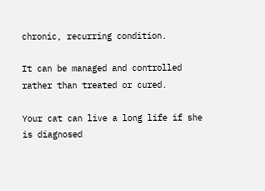chronic, recurring condition.

It can be managed and controlled rather than treated or cured.

Your cat can live a long life if she is diagnosed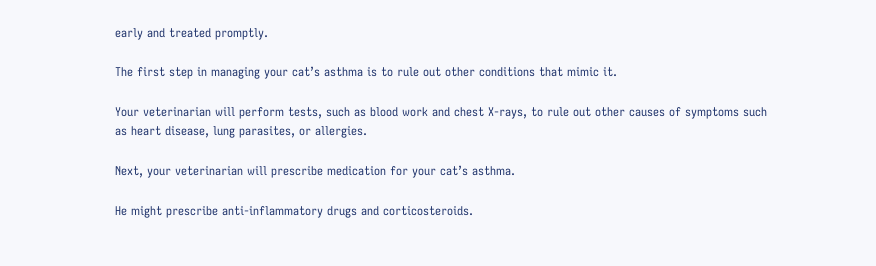early and treated promptly.

The first step in managing your cat’s asthma is to rule out other conditions that mimic it.

Your veterinarian will perform tests, such as blood work and chest X-rays, to rule out other causes of symptoms such as heart disease, lung parasites, or allergies.

Next, your veterinarian will prescribe medication for your cat’s asthma.

He might prescribe anti-inflammatory drugs and corticosteroids.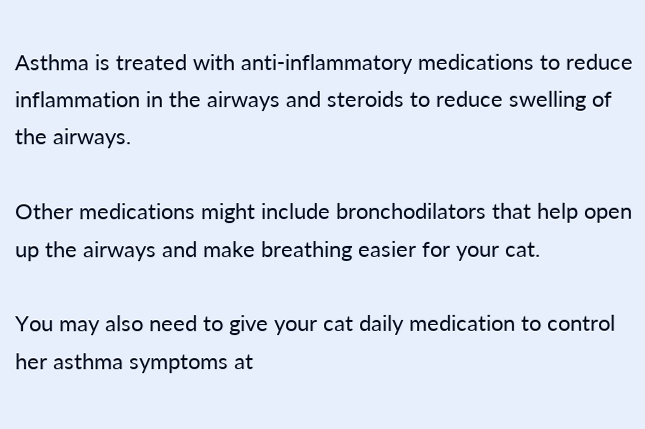Asthma is treated with anti-inflammatory medications to reduce inflammation in the airways and steroids to reduce swelling of the airways.

Other medications might include bronchodilators that help open up the airways and make breathing easier for your cat.

You may also need to give your cat daily medication to control her asthma symptoms at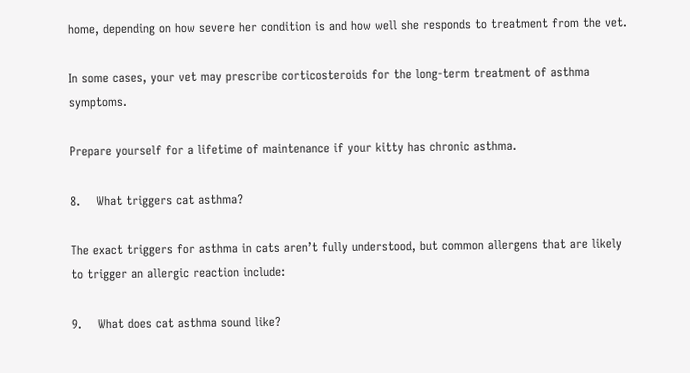home, depending on how severe her condition is and how well she responds to treatment from the vet.

In some cases, your vet may prescribe corticosteroids for the long-term treatment of asthma symptoms.

Prepare yourself for a lifetime of maintenance if your kitty has chronic asthma.

8.    What triggers cat asthma?

The exact triggers for asthma in cats aren’t fully understood, but common allergens that are likely to trigger an allergic reaction include:

9.    What does cat asthma sound like?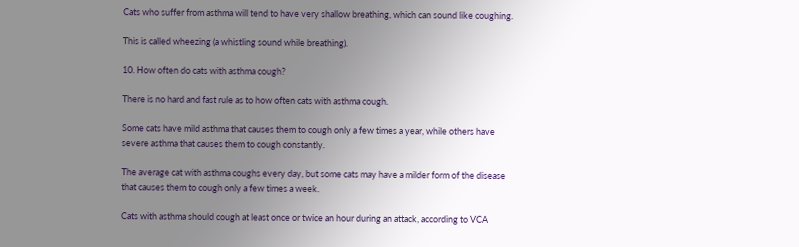Cats who suffer from asthma will tend to have very shallow breathing, which can sound like coughing.

This is called wheezing (a whistling sound while breathing).

10. How often do cats with asthma cough?

There is no hard and fast rule as to how often cats with asthma cough.

Some cats have mild asthma that causes them to cough only a few times a year, while others have severe asthma that causes them to cough constantly.

The average cat with asthma coughs every day, but some cats may have a milder form of the disease that causes them to cough only a few times a week.

Cats with asthma should cough at least once or twice an hour during an attack, according to VCA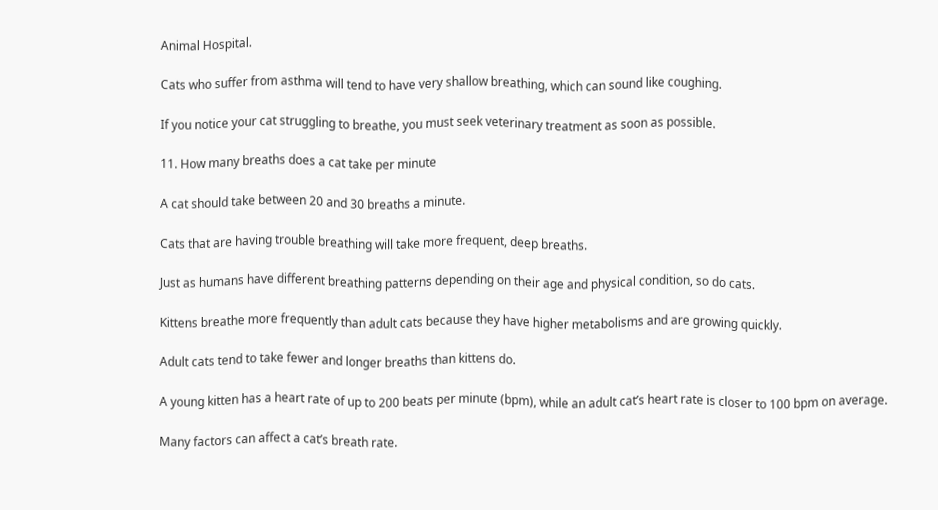Animal Hospital.

Cats who suffer from asthma will tend to have very shallow breathing, which can sound like coughing.

If you notice your cat struggling to breathe, you must seek veterinary treatment as soon as possible.

11. How many breaths does a cat take per minute

A cat should take between 20 and 30 breaths a minute.

Cats that are having trouble breathing will take more frequent, deep breaths.

Just as humans have different breathing patterns depending on their age and physical condition, so do cats.

Kittens breathe more frequently than adult cats because they have higher metabolisms and are growing quickly.

Adult cats tend to take fewer and longer breaths than kittens do.

A young kitten has a heart rate of up to 200 beats per minute (bpm), while an adult cat’s heart rate is closer to 100 bpm on average.

Many factors can affect a cat’s breath rate.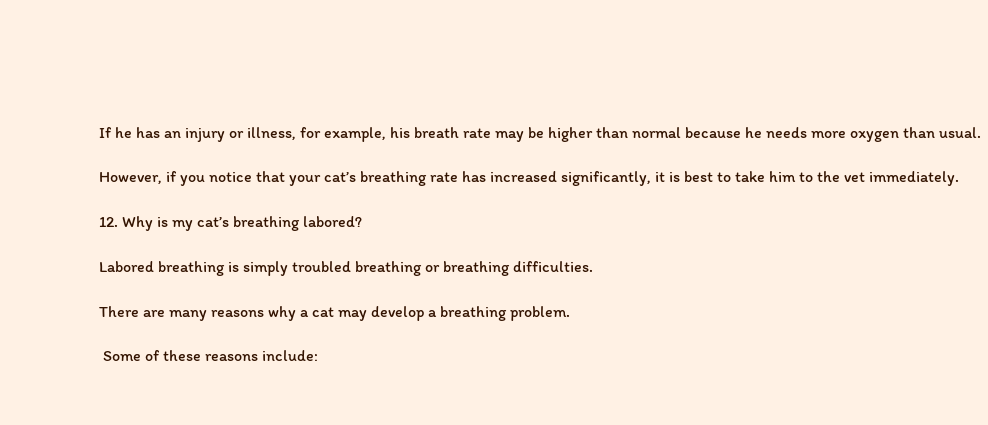If he has an injury or illness, for example, his breath rate may be higher than normal because he needs more oxygen than usual.

However, if you notice that your cat’s breathing rate has increased significantly, it is best to take him to the vet immediately.

12. Why is my cat’s breathing labored?

Labored breathing is simply troubled breathing or breathing difficulties.

There are many reasons why a cat may develop a breathing problem.

 Some of these reasons include: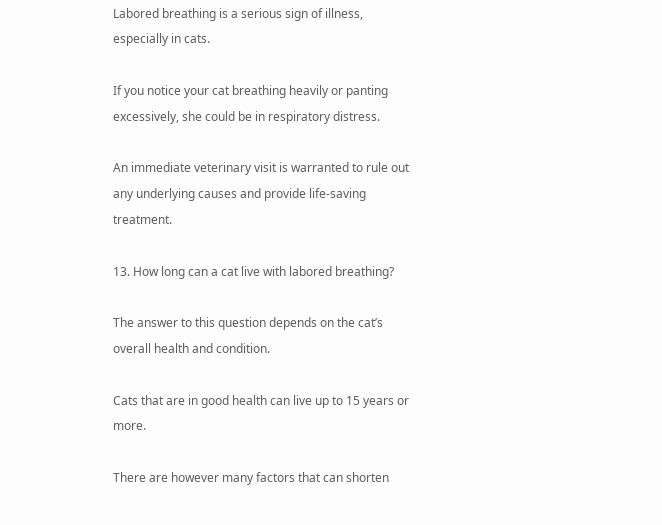Labored breathing is a serious sign of illness, especially in cats.

If you notice your cat breathing heavily or panting excessively, she could be in respiratory distress.

An immediate veterinary visit is warranted to rule out any underlying causes and provide life-saving treatment.

13. How long can a cat live with labored breathing?

The answer to this question depends on the cat’s overall health and condition.

Cats that are in good health can live up to 15 years or more.

There are however many factors that can shorten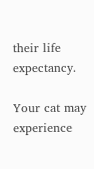their life expectancy.

Your cat may experience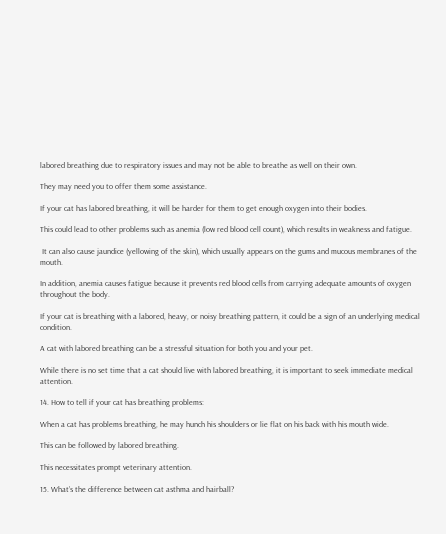labored breathing due to respiratory issues and may not be able to breathe as well on their own.

They may need you to offer them some assistance.

If your cat has labored breathing, it will be harder for them to get enough oxygen into their bodies.

This could lead to other problems such as anemia (low red blood cell count), which results in weakness and fatigue.

 It can also cause jaundice (yellowing of the skin), which usually appears on the gums and mucous membranes of the mouth.

In addition, anemia causes fatigue because it prevents red blood cells from carrying adequate amounts of oxygen throughout the body.

If your cat is breathing with a labored, heavy, or noisy breathing pattern, it could be a sign of an underlying medical condition.

A cat with labored breathing can be a stressful situation for both you and your pet.

While there is no set time that a cat should live with labored breathing, it is important to seek immediate medical attention.

14. How to tell if your cat has breathing problems:

When a cat has problems breathing, he may hunch his shoulders or lie flat on his back with his mouth wide.

This can be followed by labored breathing.

This necessitates prompt veterinary attention.

15. What’s the difference between cat asthma and hairball?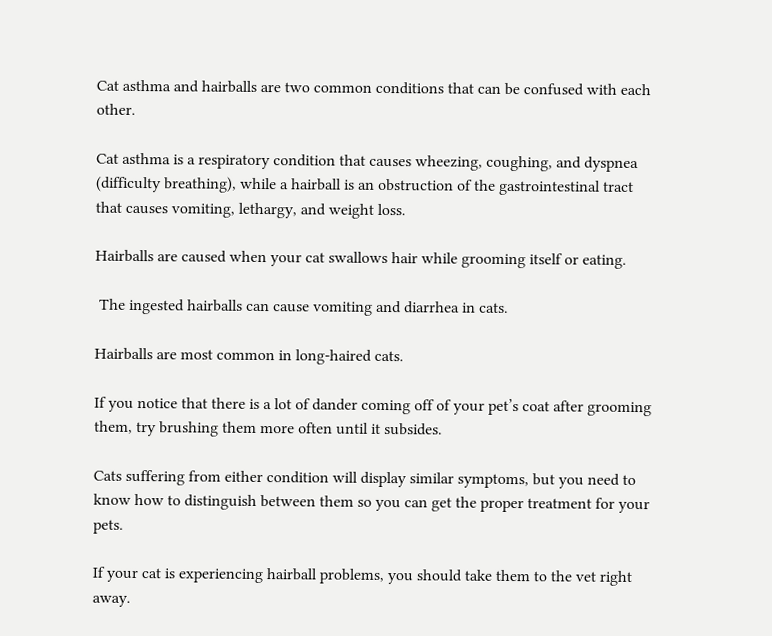Cat asthma and hairballs are two common conditions that can be confused with each other.

Cat asthma is a respiratory condition that causes wheezing, coughing, and dyspnea (difficulty breathing), while a hairball is an obstruction of the gastrointestinal tract that causes vomiting, lethargy, and weight loss.

Hairballs are caused when your cat swallows hair while grooming itself or eating.

 The ingested hairballs can cause vomiting and diarrhea in cats.

Hairballs are most common in long-haired cats.

If you notice that there is a lot of dander coming off of your pet’s coat after grooming them, try brushing them more often until it subsides.

Cats suffering from either condition will display similar symptoms, but you need to know how to distinguish between them so you can get the proper treatment for your pets.

If your cat is experiencing hairball problems, you should take them to the vet right away.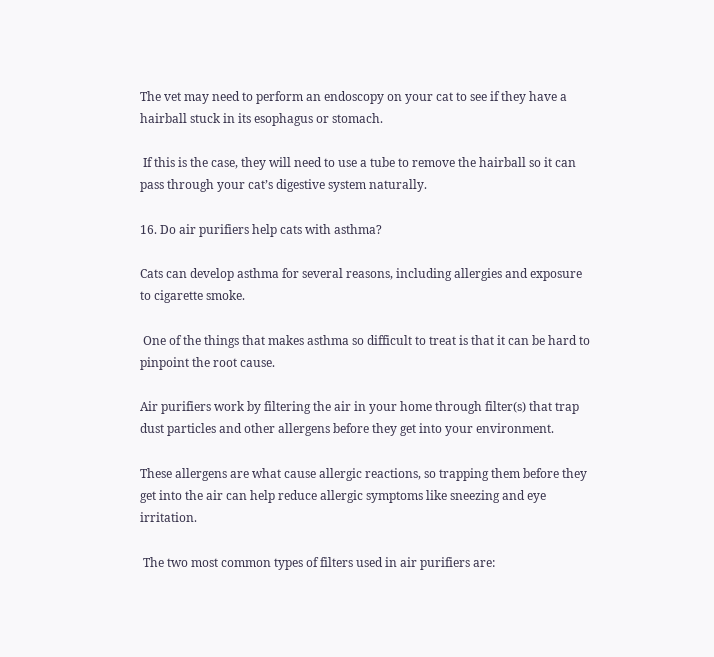The vet may need to perform an endoscopy on your cat to see if they have a hairball stuck in its esophagus or stomach.

 If this is the case, they will need to use a tube to remove the hairball so it can pass through your cat’s digestive system naturally.

16. Do air purifiers help cats with asthma?

Cats can develop asthma for several reasons, including allergies and exposure to cigarette smoke.

 One of the things that makes asthma so difficult to treat is that it can be hard to pinpoint the root cause.

Air purifiers work by filtering the air in your home through filter(s) that trap dust particles and other allergens before they get into your environment.

These allergens are what cause allergic reactions, so trapping them before they get into the air can help reduce allergic symptoms like sneezing and eye irritation.

 The two most common types of filters used in air purifiers are: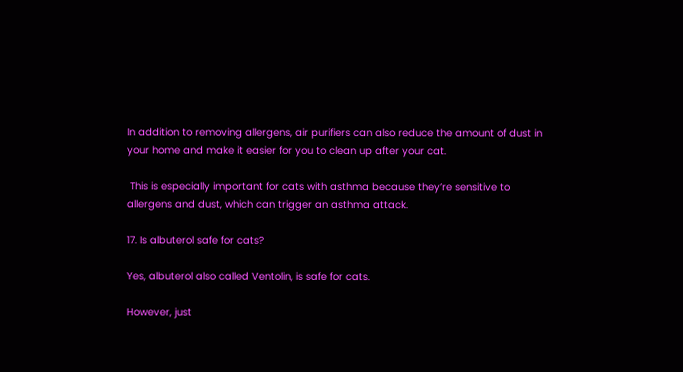In addition to removing allergens, air purifiers can also reduce the amount of dust in your home and make it easier for you to clean up after your cat.

 This is especially important for cats with asthma because they’re sensitive to allergens and dust, which can trigger an asthma attack.

17. Is albuterol safe for cats?

Yes, albuterol also called Ventolin, is safe for cats.

However, just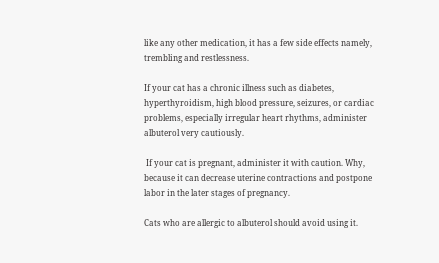like any other medication, it has a few side effects namely, trembling and restlessness.

If your cat has a chronic illness such as diabetes, hyperthyroidism, high blood pressure, seizures, or cardiac problems, especially irregular heart rhythms, administer albuterol very cautiously.

 If your cat is pregnant, administer it with caution. Why, because it can decrease uterine contractions and postpone labor in the later stages of pregnancy.

Cats who are allergic to albuterol should avoid using it.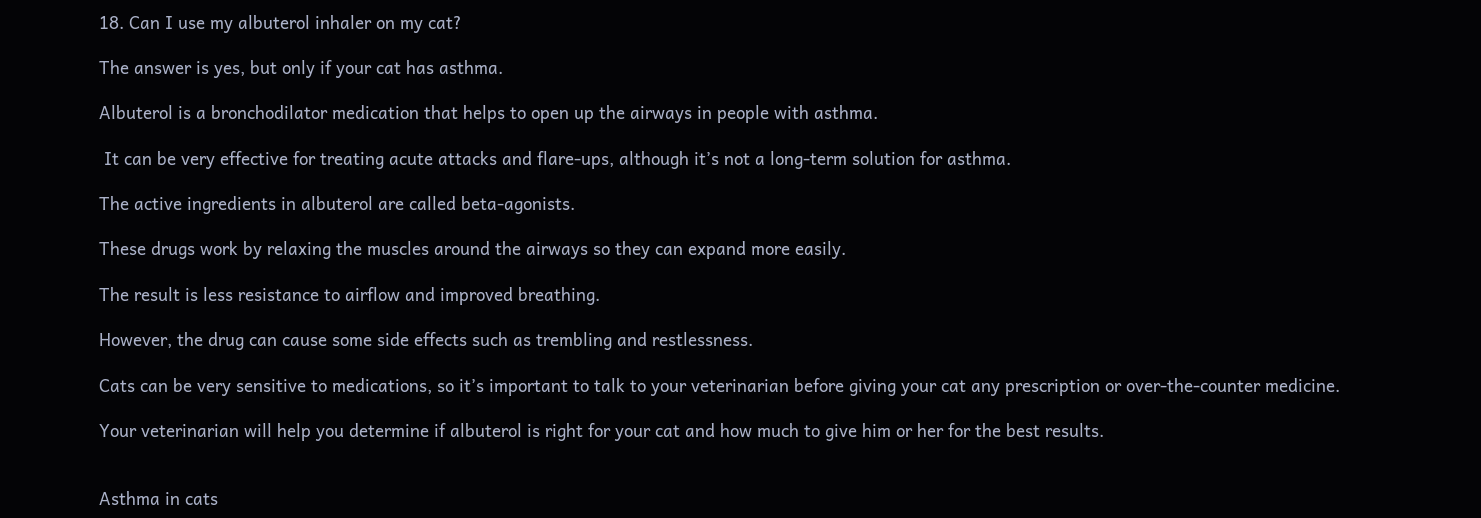18. Can I use my albuterol inhaler on my cat?

The answer is yes, but only if your cat has asthma.

Albuterol is a bronchodilator medication that helps to open up the airways in people with asthma.

 It can be very effective for treating acute attacks and flare-ups, although it’s not a long-term solution for asthma.

The active ingredients in albuterol are called beta-agonists.

These drugs work by relaxing the muscles around the airways so they can expand more easily.

The result is less resistance to airflow and improved breathing.

However, the drug can cause some side effects such as trembling and restlessness.

Cats can be very sensitive to medications, so it’s important to talk to your veterinarian before giving your cat any prescription or over-the-counter medicine.

Your veterinarian will help you determine if albuterol is right for your cat and how much to give him or her for the best results.


Asthma in cats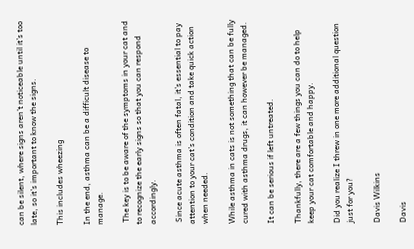can be silent, where signs aren’t noticeable until it’s too late, so it’s important to know the signs.

This includes wheezing

In the end, asthma can be a difficult disease to manage.

 The key is to be aware of the symptoms in your cat and to recognize the early signs so that you can respond accordingly.

 Since acute asthma is often fatal, it’s essential to pay attention to your cat’s condition and take quick action when needed.

While asthma in cats is not something that can be fully cured with asthma drugs, it can however be managed.

It can be serious if left untreated.

Thankfully, there are a few things you can do to help keep your cat comfortable and happy.

Did you realize I threw in one more additional question just for you?

Davis Wilkins

Davis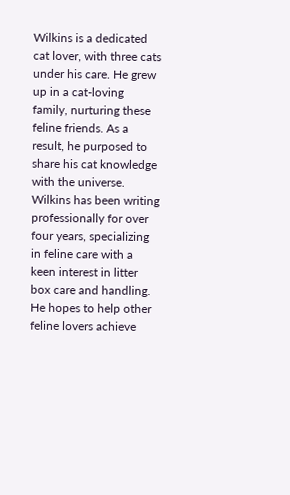Wilkins is a dedicated cat lover, with three cats under his care. He grew up in a cat-loving family, nurturing these feline friends. As a result, he purposed to share his cat knowledge with the universe. Wilkins has been writing professionally for over four years, specializing in feline care with a keen interest in litter box care and handling. He hopes to help other feline lovers achieve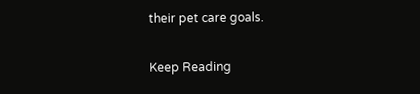their pet care goals.

Keep Reading